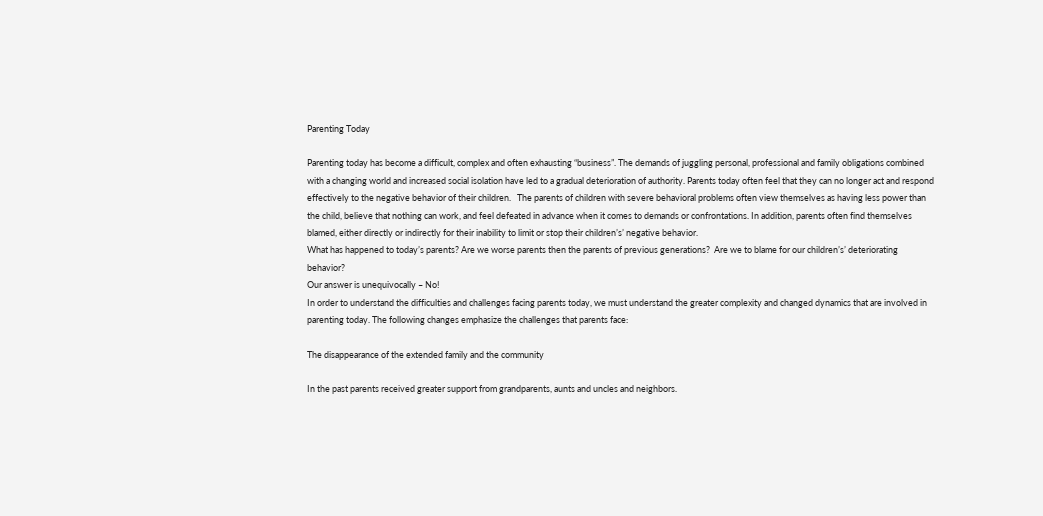Parenting Today

Parenting today has become a difficult, complex and often exhausting “business”. The demands of juggling personal, professional and family obligations combined with a changing world and increased social isolation have led to a gradual deterioration of authority. Parents today often feel that they can no longer act and respond effectively to the negative behavior of their children.   The parents of children with severe behavioral problems often view themselves as having less power than the child, believe that nothing can work, and feel defeated in advance when it comes to demands or confrontations. In addition, parents often find themselves blamed, either directly or indirectly for their inability to limit or stop their children’s’ negative behavior.
What has happened to today’s parents? Are we worse parents then the parents of previous generations?  Are we to blame for our children’s’ deteriorating behavior?
Our answer is unequivocally – No!
In order to understand the difficulties and challenges facing parents today, we must understand the greater complexity and changed dynamics that are involved in parenting today. The following changes emphasize the challenges that parents face:

The disappearance of the extended family and the community

In the past parents received greater support from grandparents, aunts and uncles and neighbors.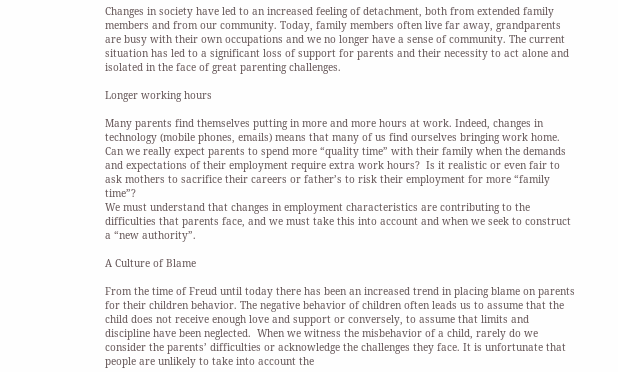Changes in society have led to an increased feeling of detachment, both from extended family members and from our community. Today, family members often live far away, grandparents are busy with their own occupations and we no longer have a sense of community. The current situation has led to a significant loss of support for parents and their necessity to act alone and isolated in the face of great parenting challenges.

Longer working hours

Many parents find themselves putting in more and more hours at work. Indeed, changes in technology (mobile phones, emails) means that many of us find ourselves bringing work home. Can we really expect parents to spend more “quality time” with their family when the demands and expectations of their employment require extra work hours?  Is it realistic or even fair to ask mothers to sacrifice their careers or father’s to risk their employment for more “family time”?
We must understand that changes in employment characteristics are contributing to the difficulties that parents face, and we must take this into account and when we seek to construct a “new authority”.

A Culture of Blame

From the time of Freud until today there has been an increased trend in placing blame on parents for their children behavior. The negative behavior of children often leads us to assume that the child does not receive enough love and support or conversely, to assume that limits and discipline have been neglected.  When we witness the misbehavior of a child, rarely do we consider the parents’ difficulties or acknowledge the challenges they face. It is unfortunate that people are unlikely to take into account the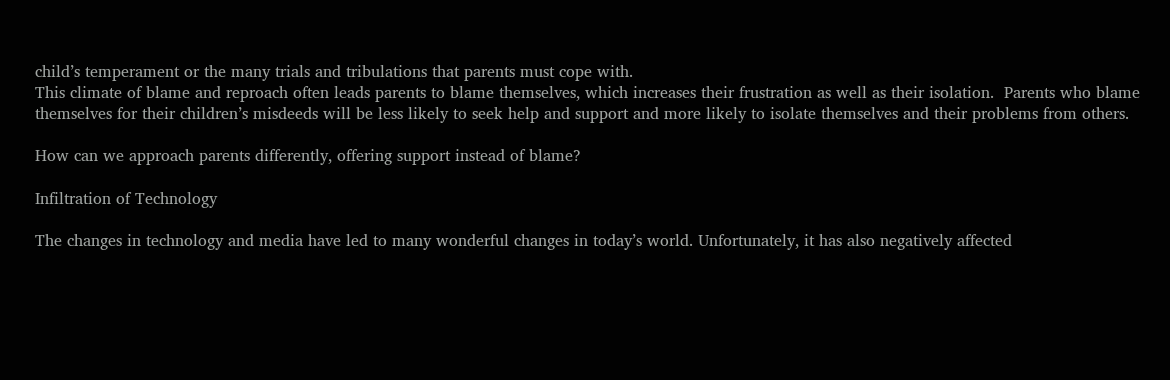child’s temperament or the many trials and tribulations that parents must cope with.
This climate of blame and reproach often leads parents to blame themselves, which increases their frustration as well as their isolation.  Parents who blame themselves for their children’s misdeeds will be less likely to seek help and support and more likely to isolate themselves and their problems from others.

How can we approach parents differently, offering support instead of blame?

Infiltration of Technology

The changes in technology and media have led to many wonderful changes in today’s world. Unfortunately, it has also negatively affected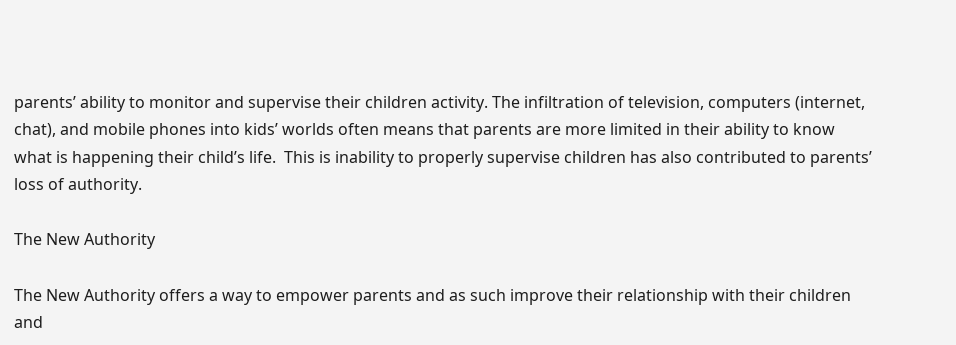parents’ ability to monitor and supervise their children activity. The infiltration of television, computers (internet, chat), and mobile phones into kids’ worlds often means that parents are more limited in their ability to know what is happening their child’s life.  This is inability to properly supervise children has also contributed to parents’ loss of authority.

The New Authority

The New Authority offers a way to empower parents and as such improve their relationship with their children and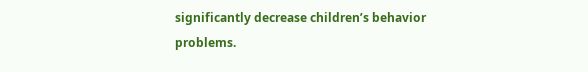significantly decrease children’s behavior problems.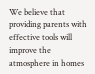We believe that providing parents with effective tools will improve the atmosphere in homes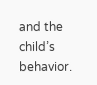and the child’s behavior.